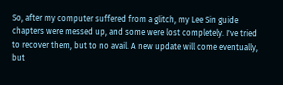So, after my computer suffered from a glitch, my Lee Sin guide chapters were messed up, and some were lost completely. I've tried to recover them, but to no avail. A new update will come eventually, but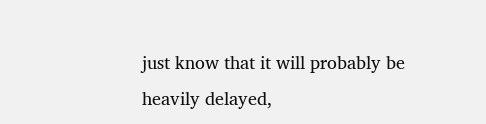just know that it will probably be heavily delayed,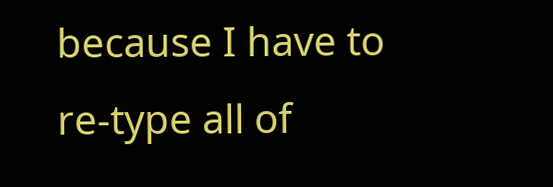because I have to re-type all of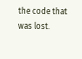the code that was lost.